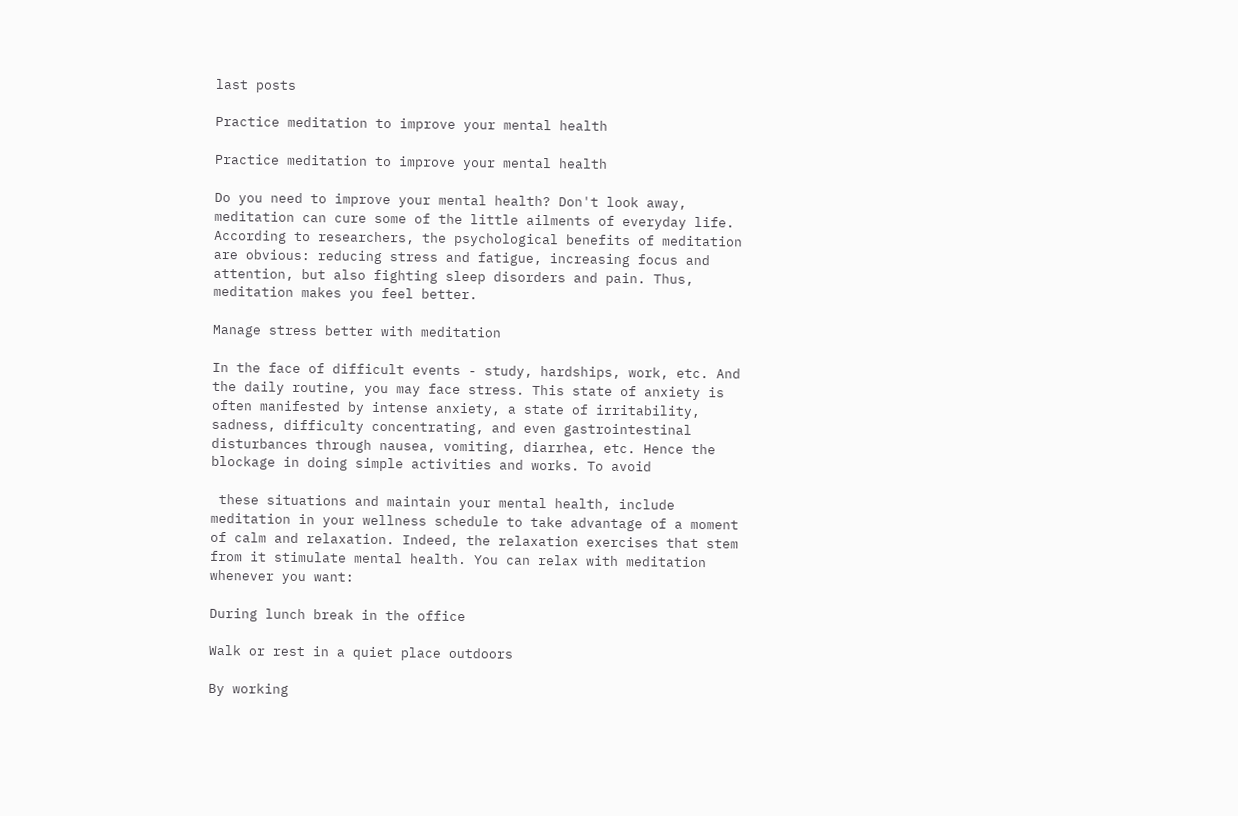last posts

Practice meditation to improve your mental health

Practice meditation to improve your mental health

Do you need to improve your mental health? Don't look away, meditation can cure some of the little ailments of everyday life. According to researchers, the psychological benefits of meditation are obvious: reducing stress and fatigue, increasing focus and attention, but also fighting sleep disorders and pain. Thus, meditation makes you feel better.

Manage stress better with meditation

In the face of difficult events - study, hardships, work, etc. And the daily routine, you may face stress. This state of anxiety is often manifested by intense anxiety, a state of irritability, sadness, difficulty concentrating, and even gastrointestinal disturbances through nausea, vomiting, diarrhea, etc. Hence the blockage in doing simple activities and works. To avoid

 these situations and maintain your mental health, include meditation in your wellness schedule to take advantage of a moment of calm and relaxation. Indeed, the relaxation exercises that stem from it stimulate mental health. You can relax with meditation whenever you want:

During lunch break in the office

Walk or rest in a quiet place outdoors

By working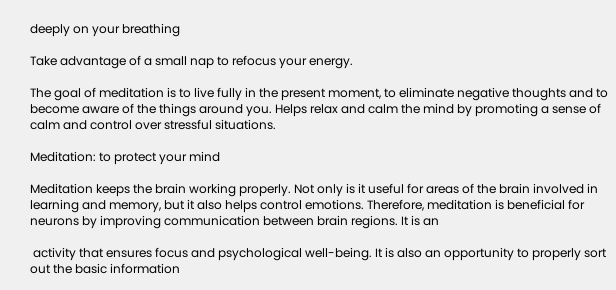deeply on your breathing

Take advantage of a small nap to refocus your energy.

The goal of meditation is to live fully in the present moment, to eliminate negative thoughts and to become aware of the things around you. Helps relax and calm the mind by promoting a sense of calm and control over stressful situations.

Meditation: to protect your mind

Meditation keeps the brain working properly. Not only is it useful for areas of the brain involved in learning and memory, but it also helps control emotions. Therefore, meditation is beneficial for neurons by improving communication between brain regions. It is an

 activity that ensures focus and psychological well-being. It is also an opportunity to properly sort out the basic information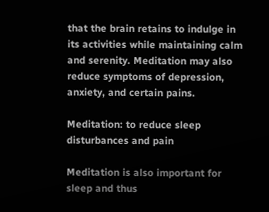that the brain retains to indulge in its activities while maintaining calm and serenity. Meditation may also reduce symptoms of depression, anxiety, and certain pains.

Meditation: to reduce sleep disturbances and pain

Meditation is also important for sleep and thus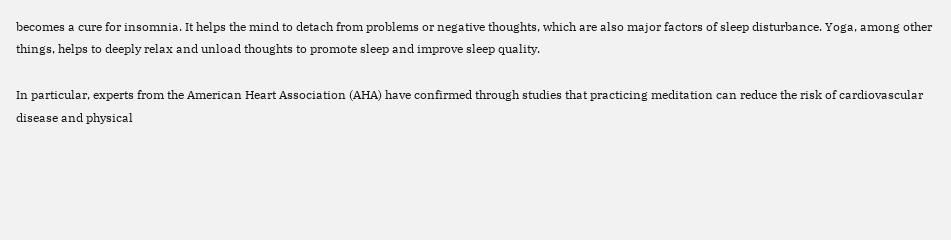becomes a cure for insomnia. It helps the mind to detach from problems or negative thoughts, which are also major factors of sleep disturbance. Yoga, among other things, helps to deeply relax and unload thoughts to promote sleep and improve sleep quality.

In particular, experts from the American Heart Association (AHA) have confirmed through studies that practicing meditation can reduce the risk of cardiovascular disease and physical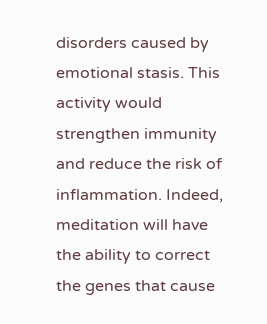disorders caused by emotional stasis. This activity would strengthen immunity and reduce the risk of inflammation. Indeed, meditation will have the ability to correct the genes that cause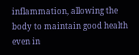inflammation, allowing the body to maintain good health even in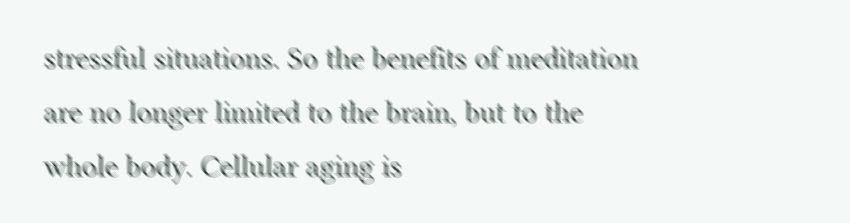stressful situations. So the benefits of meditation are no longer limited to the brain, but to the whole body. Cellular aging is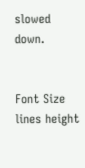slowed down.


Font Size
lines height